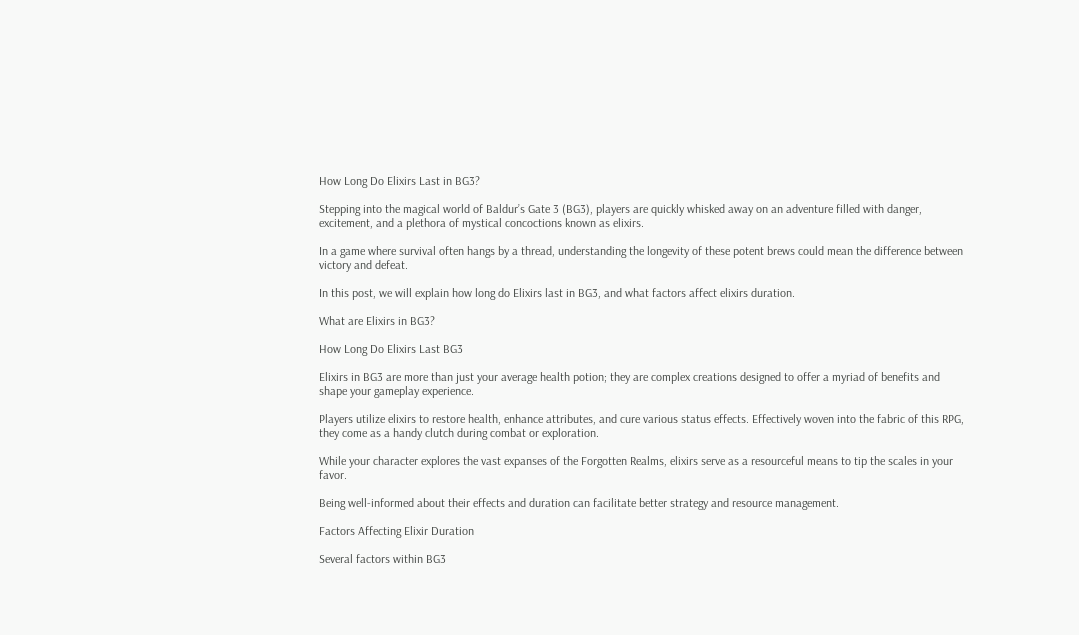How Long Do Elixirs Last in BG3?

Stepping into the magical world of Baldur’s Gate 3 (BG3), players are quickly whisked away on an adventure filled with danger, excitement, and a plethora of mystical concoctions known as elixirs.

In a game where survival often hangs by a thread, understanding the longevity of these potent brews could mean the difference between victory and defeat.

In this post, we will explain how long do Elixirs last in BG3, and what factors affect elixirs duration.

What are Elixirs in BG3?

How Long Do Elixirs Last BG3

Elixirs in BG3 are more than just your average health potion; they are complex creations designed to offer a myriad of benefits and shape your gameplay experience.

Players utilize elixirs to restore health, enhance attributes, and cure various status effects. Effectively woven into the fabric of this RPG, they come as a handy clutch during combat or exploration.

While your character explores the vast expanses of the Forgotten Realms, elixirs serve as a resourceful means to tip the scales in your favor.

Being well-informed about their effects and duration can facilitate better strategy and resource management.

Factors Affecting Elixir Duration

Several factors within BG3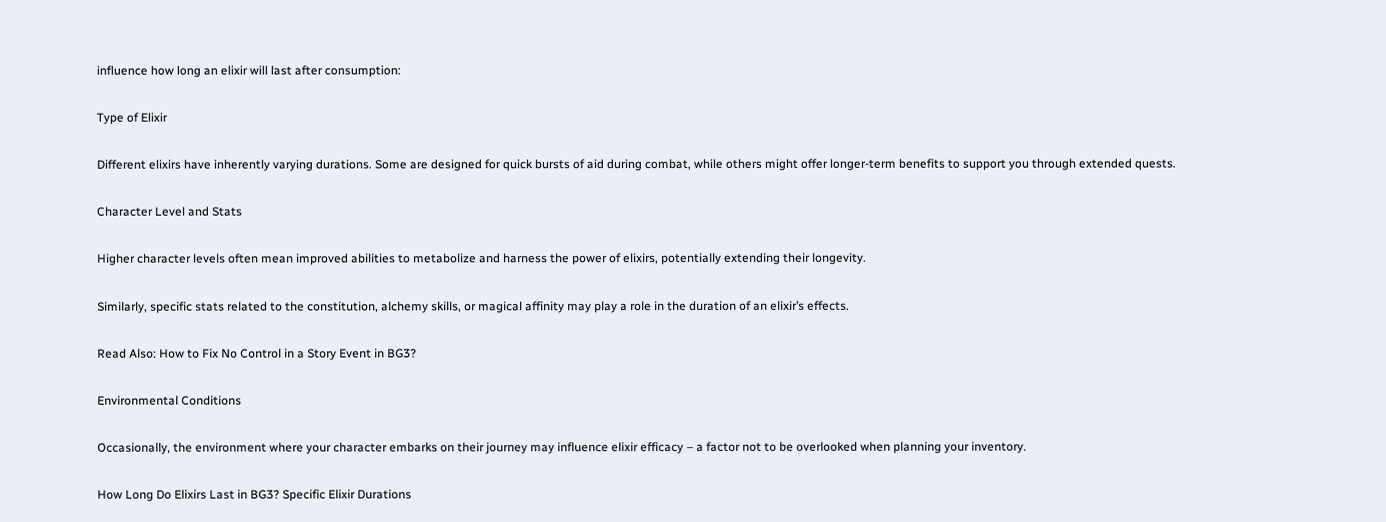influence how long an elixir will last after consumption:

Type of Elixir

Different elixirs have inherently varying durations. Some are designed for quick bursts of aid during combat, while others might offer longer-term benefits to support you through extended quests.

Character Level and Stats

Higher character levels often mean improved abilities to metabolize and harness the power of elixirs, potentially extending their longevity.

Similarly, specific stats related to the constitution, alchemy skills, or magical affinity may play a role in the duration of an elixir’s effects.

Read Also: How to Fix No Control in a Story Event in BG3?

Environmental Conditions

Occasionally, the environment where your character embarks on their journey may influence elixir efficacy – a factor not to be overlooked when planning your inventory.

How Long Do Elixirs Last in BG3? Specific Elixir Durations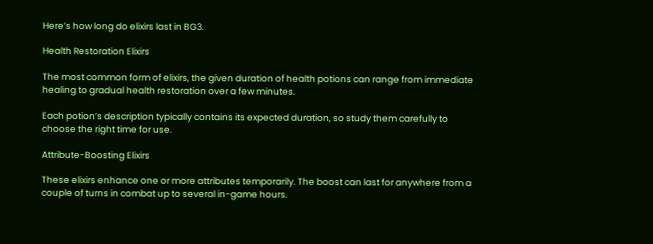Here’s how long do elixirs last in BG3.

Health Restoration Elixirs

The most common form of elixirs, the given duration of health potions can range from immediate healing to gradual health restoration over a few minutes.

Each potion’s description typically contains its expected duration, so study them carefully to choose the right time for use.

Attribute-Boosting Elixirs

These elixirs enhance one or more attributes temporarily. The boost can last for anywhere from a couple of turns in combat up to several in-game hours.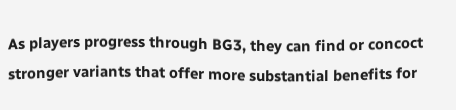As players progress through BG3, they can find or concoct stronger variants that offer more substantial benefits for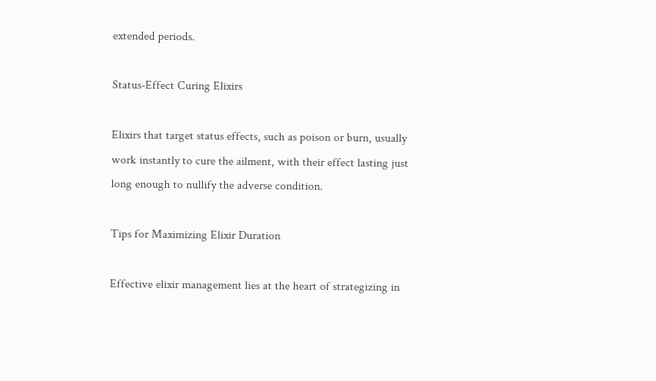extended periods.

Status-Effect Curing Elixirs

Elixirs that target status effects, such as poison or burn, usually work instantly to cure the ailment, with their effect lasting just long enough to nullify the adverse condition.

Tips for Maximizing Elixir Duration

Effective elixir management lies at the heart of strategizing in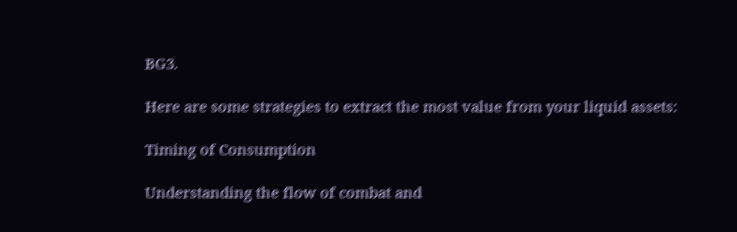BG3.

Here are some strategies to extract the most value from your liquid assets:

Timing of Consumption

Understanding the flow of combat and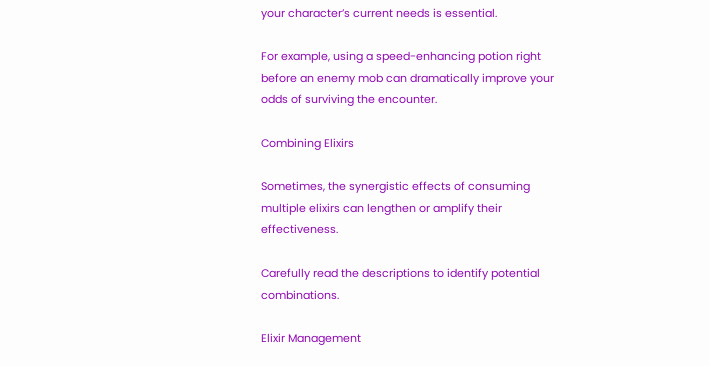your character’s current needs is essential.

For example, using a speed-enhancing potion right before an enemy mob can dramatically improve your odds of surviving the encounter.

Combining Elixirs

Sometimes, the synergistic effects of consuming multiple elixirs can lengthen or amplify their effectiveness.

Carefully read the descriptions to identify potential combinations.

Elixir Management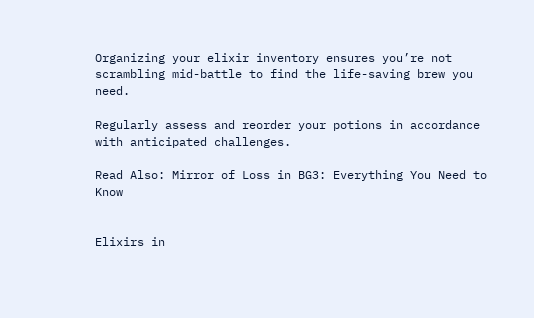Organizing your elixir inventory ensures you’re not scrambling mid-battle to find the life-saving brew you need.

Regularly assess and reorder your potions in accordance with anticipated challenges.

Read Also: Mirror of Loss in BG3: Everything You Need to Know


Elixirs in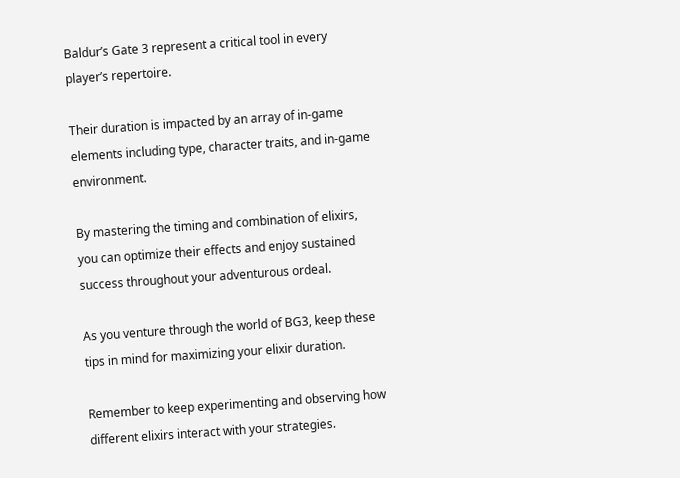Baldur’s Gate 3 represent a critical tool in every player’s repertoire.

Their duration is impacted by an array of in-game elements including type, character traits, and in-game environment.

By mastering the timing and combination of elixirs, you can optimize their effects and enjoy sustained success throughout your adventurous ordeal.

As you venture through the world of BG3, keep these tips in mind for maximizing your elixir duration.

Remember to keep experimenting and observing how different elixirs interact with your strategies.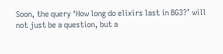Soon, the query ‘How long do elixirs last in BG3?’ will not just be a question, but a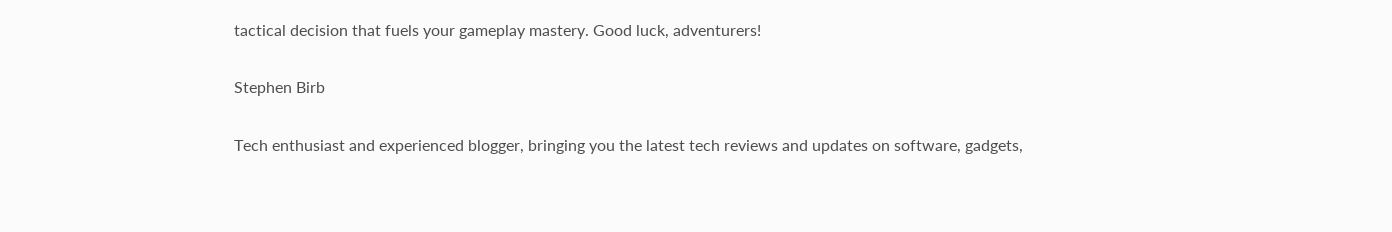tactical decision that fuels your gameplay mastery. Good luck, adventurers!

Stephen Birb

Tech enthusiast and experienced blogger, bringing you the latest tech reviews and updates on software, gadgets,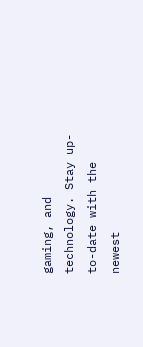gaming, and technology. Stay up-to-date with the newest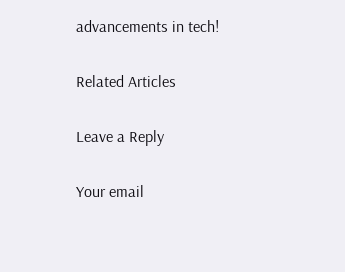advancements in tech!

Related Articles

Leave a Reply

Your email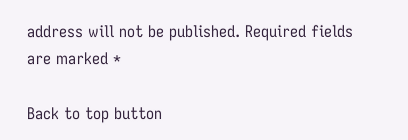address will not be published. Required fields are marked *

Back to top button